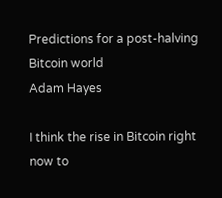Predictions for a post-halving Bitcoin world
Adam Hayes

I think the rise in Bitcoin right now to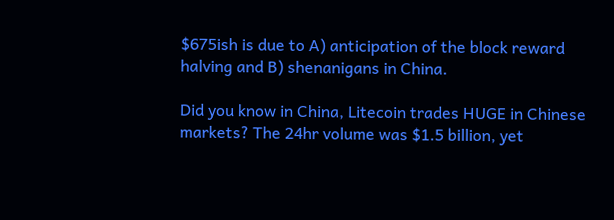$675ish is due to A) anticipation of the block reward halving and B) shenanigans in China.

Did you know in China, Litecoin trades HUGE in Chinese markets? The 24hr volume was $1.5 billion, yet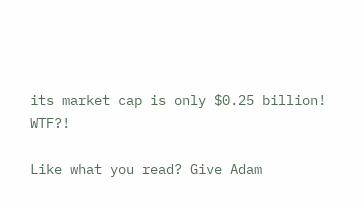its market cap is only $0.25 billion! WTF?!

Like what you read? Give Adam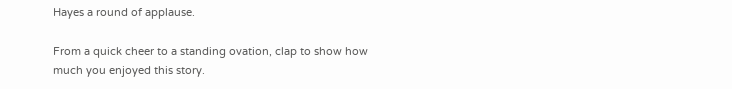Hayes a round of applause.

From a quick cheer to a standing ovation, clap to show how much you enjoyed this story.